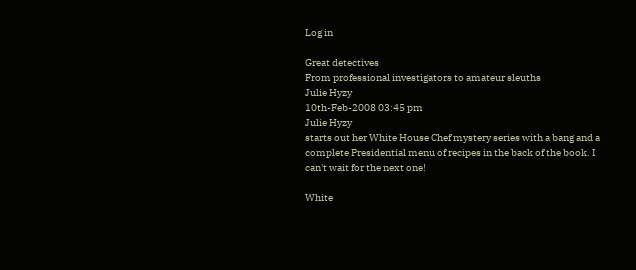Log in

Great detectives
From professional investigators to amateur sleuths
Julie Hyzy
10th-Feb-2008 03:45 pm
Julie Hyzy
starts out her White House Chef mystery series with a bang and a complete Presidential menu of recipes in the back of the book. I can't wait for the next one!

White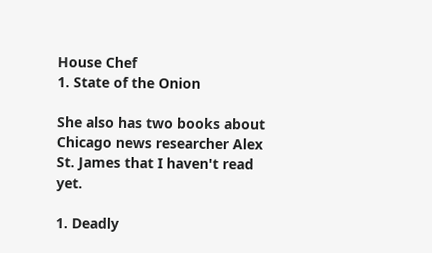House Chef
1. State of the Onion

She also has two books about Chicago news researcher Alex St. James that I haven't read yet.

1. Deadly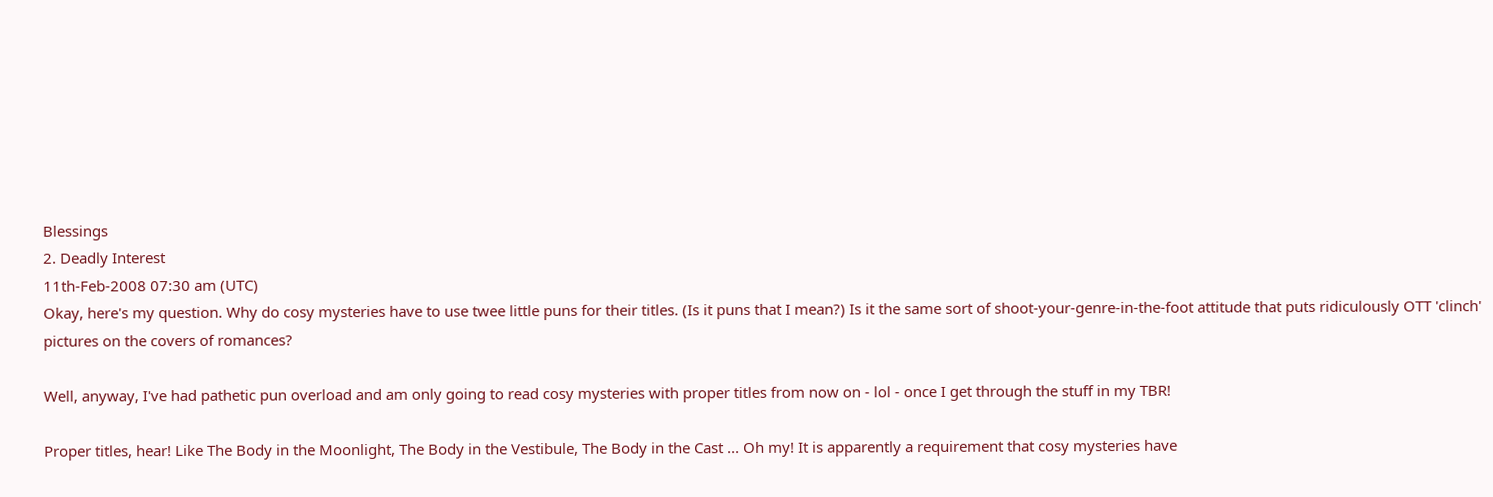Blessings
2. Deadly Interest
11th-Feb-2008 07:30 am (UTC)
Okay, here's my question. Why do cosy mysteries have to use twee little puns for their titles. (Is it puns that I mean?) Is it the same sort of shoot-your-genre-in-the-foot attitude that puts ridiculously OTT 'clinch' pictures on the covers of romances?

Well, anyway, I've had pathetic pun overload and am only going to read cosy mysteries with proper titles from now on - lol - once I get through the stuff in my TBR!

Proper titles, hear! Like The Body in the Moonlight, The Body in the Vestibule, The Body in the Cast ... Oh my! It is apparently a requirement that cosy mysteries have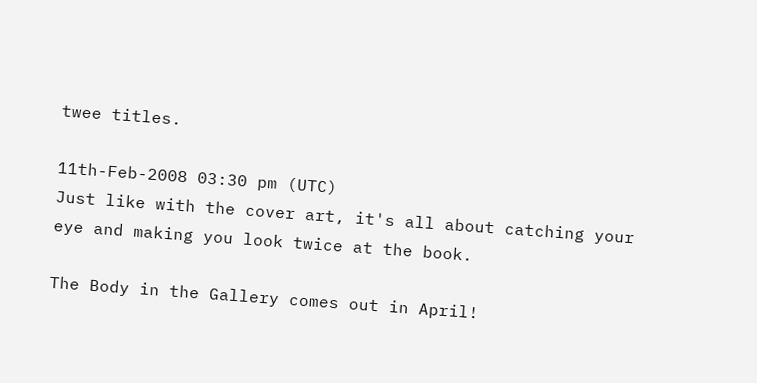twee titles.

11th-Feb-2008 03:30 pm (UTC)
Just like with the cover art, it's all about catching your eye and making you look twice at the book.

The Body in the Gallery comes out in April!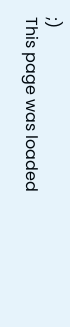;)
This page was loaded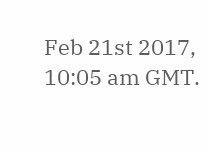Feb 21st 2017, 10:05 am GMT.